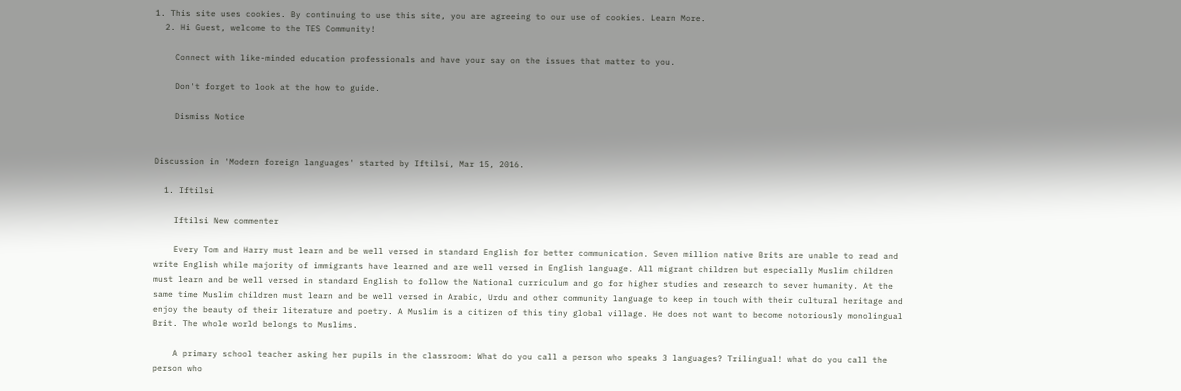1. This site uses cookies. By continuing to use this site, you are agreeing to our use of cookies. Learn More.
  2. Hi Guest, welcome to the TES Community!

    Connect with like-minded education professionals and have your say on the issues that matter to you.

    Don't forget to look at the how to guide.

    Dismiss Notice


Discussion in 'Modern foreign languages' started by Iftilsi, Mar 15, 2016.

  1. Iftilsi

    Iftilsi New commenter

    Every Tom and Harry must learn and be well versed in standard English for better communication. Seven million native Brits are unable to read and write English while majority of immigrants have learned and are well versed in English language. All migrant children but especially Muslim children must learn and be well versed in standard English to follow the National curriculum and go for higher studies and research to sever humanity. At the same time Muslim children must learn and be well versed in Arabic, Urdu and other community language to keep in touch with their cultural heritage and enjoy the beauty of their literature and poetry. A Muslim is a citizen of this tiny global village. He does not want to become notoriously monolingual Brit. The whole world belongs to Muslims.

    A primary school teacher asking her pupils in the classroom: What do you call a person who speaks 3 languages? Trilingual! what do you call the person who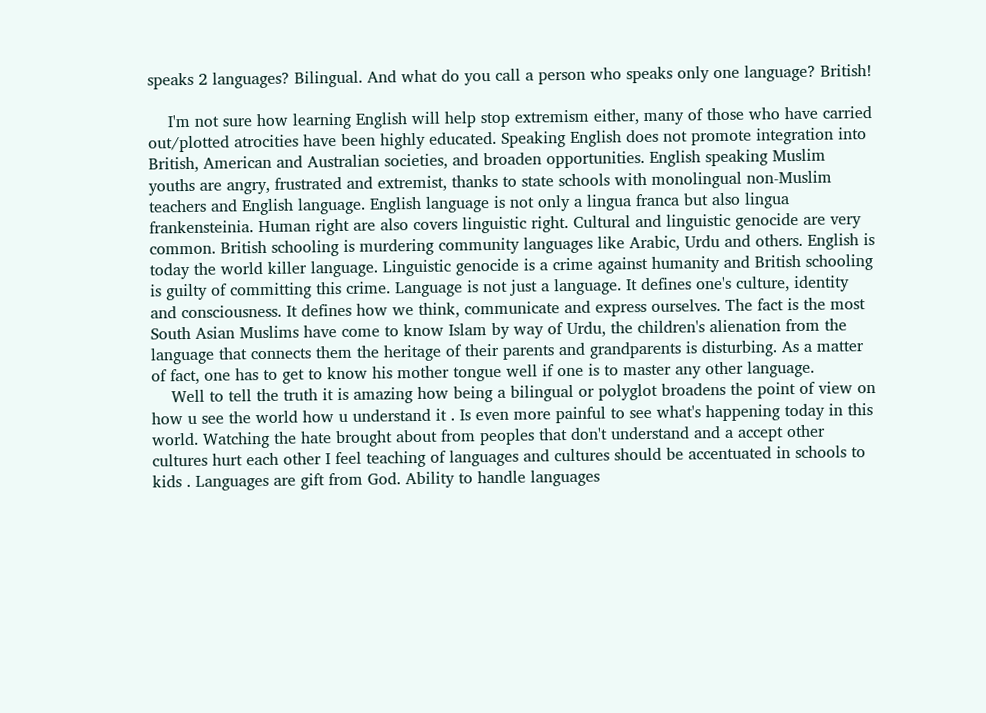speaks 2 languages? Bilingual. And what do you call a person who speaks only one language? British!

    I'm not sure how learning English will help stop extremism either, many of those who have carried out/plotted atrocities have been highly educated. Speaking English does not promote integration into British, American and Australian societies, and broaden opportunities. English speaking Muslim youths are angry, frustrated and extremist, thanks to state schools with monolingual non-Muslim teachers and English language. English language is not only a lingua franca but also lingua frankensteinia. Human right are also covers linguistic right. Cultural and linguistic genocide are very common. British schooling is murdering community languages like Arabic, Urdu and others. English is today the world killer language. Linguistic genocide is a crime against humanity and British schooling is guilty of committing this crime. Language is not just a language. It defines one's culture, identity and consciousness. It defines how we think, communicate and express ourselves. The fact is the most South Asian Muslims have come to know Islam by way of Urdu, the children's alienation from the language that connects them the heritage of their parents and grandparents is disturbing. As a matter of fact, one has to get to know his mother tongue well if one is to master any other language.
    Well to tell the truth it is amazing how being a bilingual or polyglot broadens the point of view on how u see the world how u understand it . Is even more painful to see what's happening today in this world. Watching the hate brought about from peoples that don't understand and a accept other cultures hurt each other I feel teaching of languages and cultures should be accentuated in schools to kids . Languages are gift from God. Ability to handle languages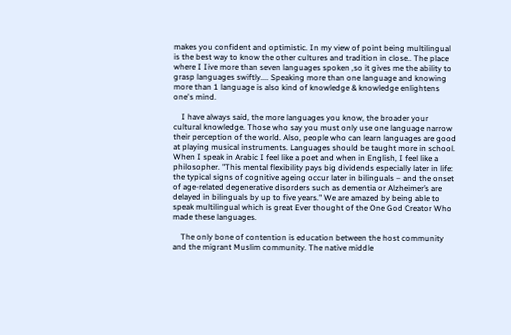makes you confident and optimistic. In my view of point being multilingual is the best way to know the other cultures and tradition in close.. The place where I Iive more than seven languages spoken ,so it gives me the ability to grasp languages swiftly.... Speaking more than one language and knowing more than 1 language is also kind of knowledge & knowledge enlightens one's mind.

    I have always said, the more languages you know, the broader your cultural knowledge. Those who say you must only use one language narrow their perception of the world. Also, people who can learn languages are good at playing musical instruments. Languages should be taught more in school. When I speak in Arabic I feel like a poet and when in English, I feel like a philosopher. "This mental flexibility pays big dividends especially later in life: the typical signs of cognitive ageing occur later in bilinguals – and the onset of age-related degenerative disorders such as dementia or Alzheimer’s are delayed in bilinguals by up to five years." We are amazed by being able to speak multilingual which is great Ever thought of the One God Creator Who made these languages.

    The only bone of contention is education between the host community and the migrant Muslim community. The native middle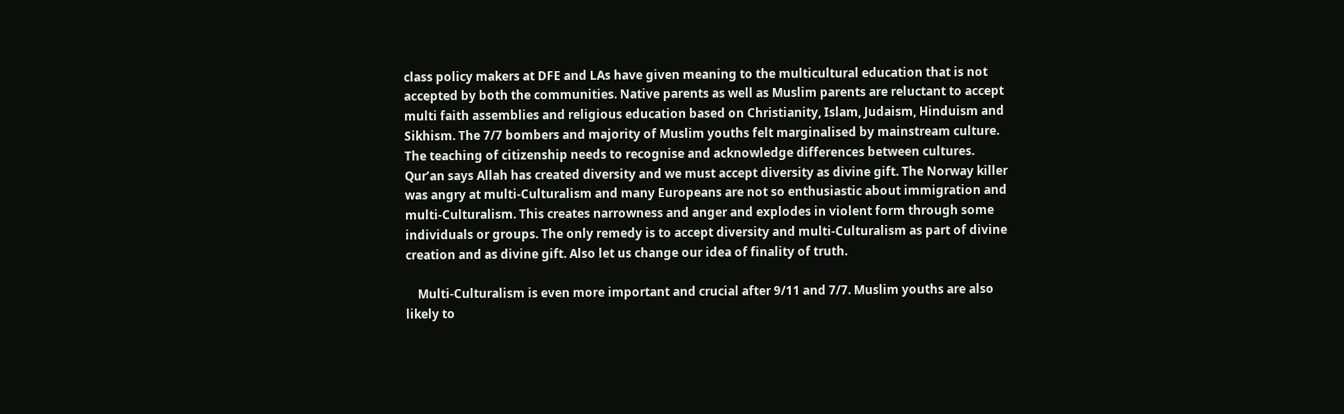class policy makers at DFE and LAs have given meaning to the multicultural education that is not accepted by both the communities. Native parents as well as Muslim parents are reluctant to accept multi faith assemblies and religious education based on Christianity, Islam, Judaism, Hinduism and Sikhism. The 7/7 bombers and majority of Muslim youths felt marginalised by mainstream culture. The teaching of citizenship needs to recognise and acknowledge differences between cultures. Qur’an says Allah has created diversity and we must accept diversity as divine gift. The Norway killer was angry at multi-Culturalism and many Europeans are not so enthusiastic about immigration and multi-Culturalism. This creates narrowness and anger and explodes in violent form through some individuals or groups. The only remedy is to accept diversity and multi-Culturalism as part of divine creation and as divine gift. Also let us change our idea of finality of truth.

    Multi-Culturalism is even more important and crucial after 9/11 and 7/7. Muslim youths are also likely to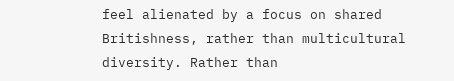feel alienated by a focus on shared Britishness, rather than multicultural diversity. Rather than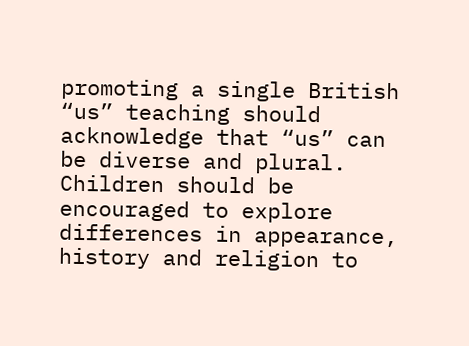promoting a single British “us” teaching should acknowledge that “us” can be diverse and plural. Children should be encouraged to explore differences in appearance, history and religion to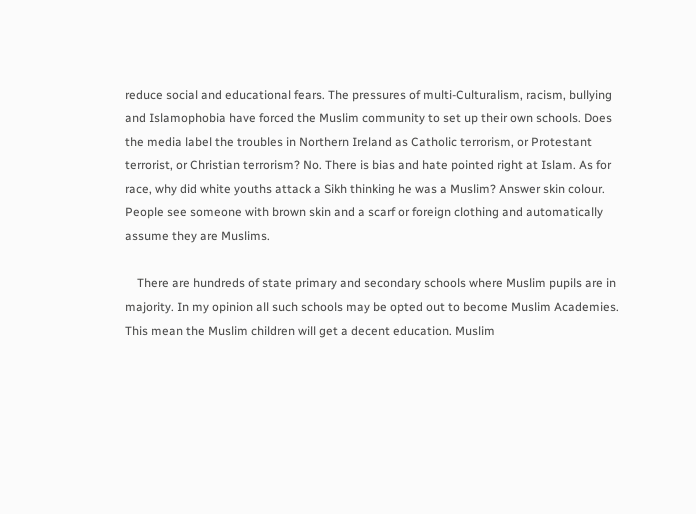reduce social and educational fears. The pressures of multi-Culturalism, racism, bullying and Islamophobia have forced the Muslim community to set up their own schools. Does the media label the troubles in Northern Ireland as Catholic terrorism, or Protestant terrorist, or Christian terrorism? No. There is bias and hate pointed right at Islam. As for race, why did white youths attack a Sikh thinking he was a Muslim? Answer skin colour. People see someone with brown skin and a scarf or foreign clothing and automatically assume they are Muslims.

    There are hundreds of state primary and secondary schools where Muslim pupils are in majority. In my opinion all such schools may be opted out to become Muslim Academies. This mean the Muslim children will get a decent education. Muslim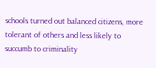schools turned out balanced citizens, more tolerant of others and less likely to succumb to criminality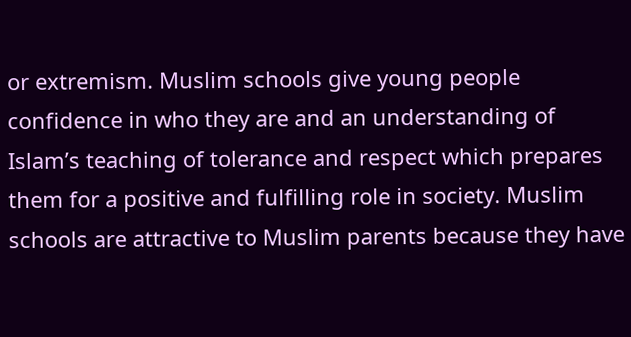or extremism. Muslim schools give young people confidence in who they are and an understanding of Islam’s teaching of tolerance and respect which prepares them for a positive and fulfilling role in society. Muslim schools are attractive to Muslim parents because they have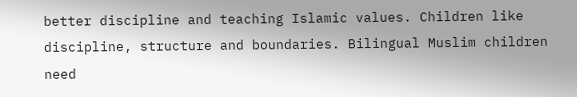better discipline and teaching Islamic values. Children like discipline, structure and boundaries. Bilingual Muslim children need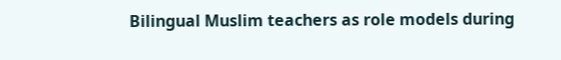Bilingual Muslim teachers as role models during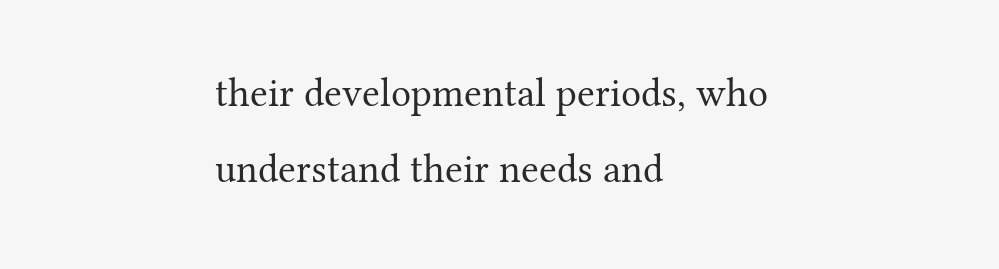their developmental periods, who understand their needs and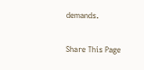demands.

Share This Page